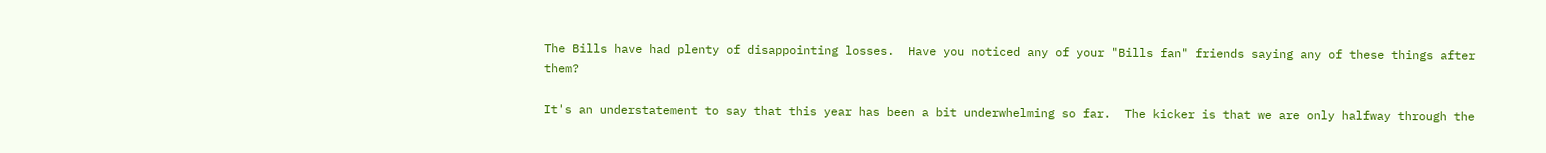The Bills have had plenty of disappointing losses.  Have you noticed any of your "Bills fan" friends saying any of these things after them?

It's an understatement to say that this year has been a bit underwhelming so far.  The kicker is that we are only halfway through the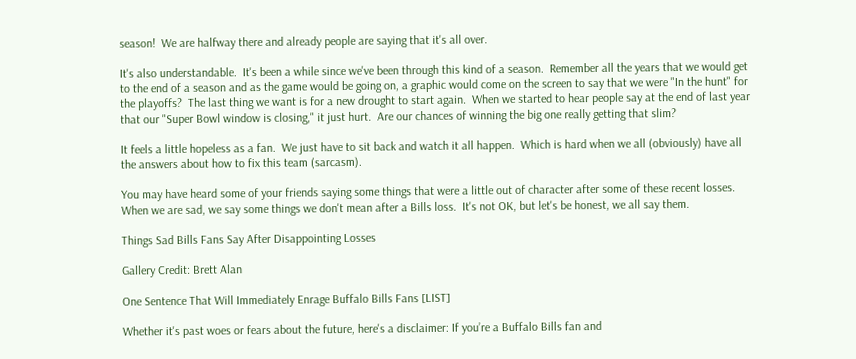season!  We are halfway there and already people are saying that it's all over.

It's also understandable.  It's been a while since we've been through this kind of a season.  Remember all the years that we would get to the end of a season and as the game would be going on, a graphic would come on the screen to say that we were "In the hunt" for the playoffs?  The last thing we want is for a new drought to start again.  When we started to hear people say at the end of last year that our "Super Bowl window is closing," it just hurt.  Are our chances of winning the big one really getting that slim?

It feels a little hopeless as a fan.  We just have to sit back and watch it all happen.  Which is hard when we all (obviously) have all the answers about how to fix this team (sarcasm).

You may have heard some of your friends saying some things that were a little out of character after some of these recent losses.  When we are sad, we say some things we don't mean after a Bills loss.  It's not OK, but let's be honest, we all say them.

Things Sad Bills Fans Say After Disappointing Losses

Gallery Credit: Brett Alan

One Sentence That Will Immediately Enrage Buffalo Bills Fans [LIST]

Whether it's past woes or fears about the future, here's a disclaimer: If you’re a Buffalo Bills fan and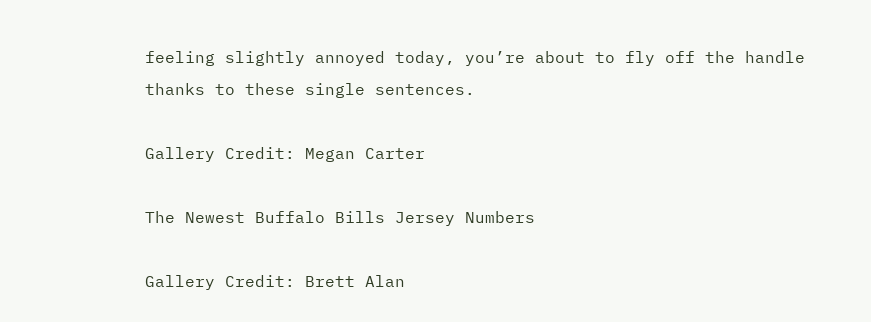feeling slightly annoyed today, you’re about to fly off the handle thanks to these single sentences.

Gallery Credit: Megan Carter

The Newest Buffalo Bills Jersey Numbers

Gallery Credit: Brett Alan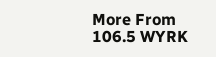More From 106.5 WYRK